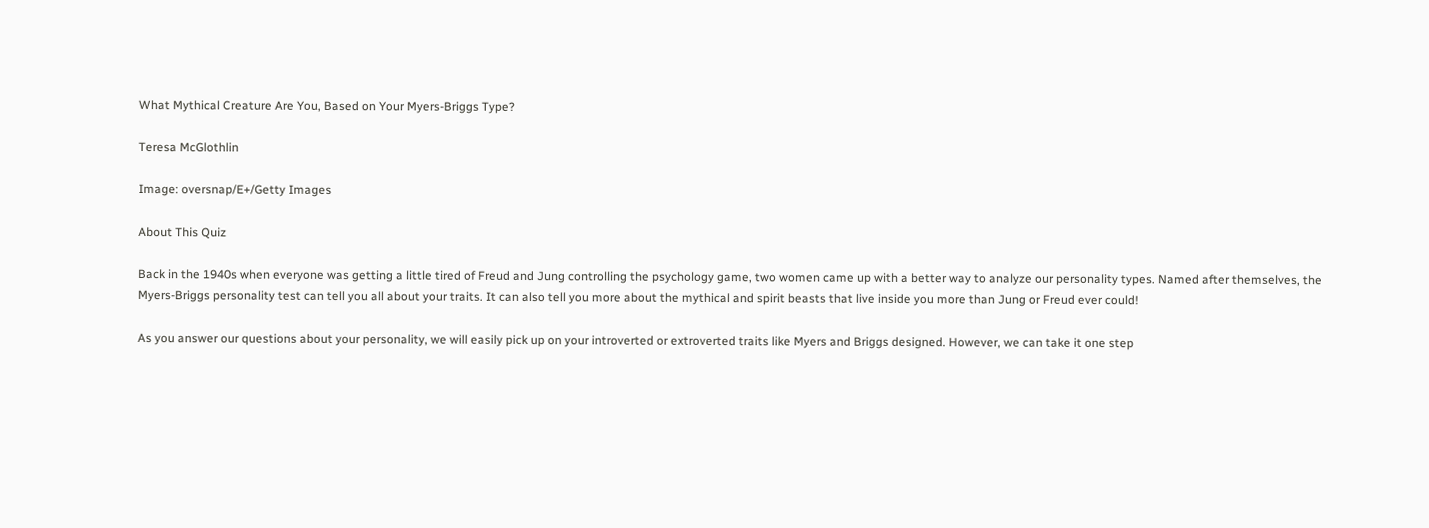What Mythical Creature Are You, Based on Your Myers-Briggs Type?

Teresa McGlothlin

Image: oversnap/E+/Getty Images

About This Quiz

Back in the 1940s when everyone was getting a little tired of Freud and Jung controlling the psychology game, two women came up with a better way to analyze our personality types. Named after themselves, the Myers-Briggs personality test can tell you all about your traits. It can also tell you more about the mythical and spirit beasts that live inside you more than Jung or Freud ever could!

As you answer our questions about your personality, we will easily pick up on your introverted or extroverted traits like Myers and Briggs designed. However, we can take it one step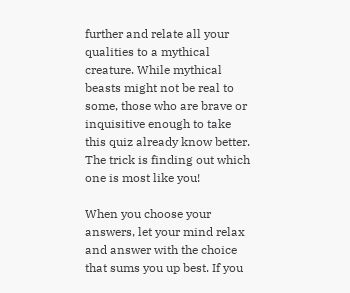further and relate all your qualities to a mythical creature. While mythical beasts might not be real to some, those who are brave or inquisitive enough to take this quiz already know better. The trick is finding out which one is most like you!

When you choose your answers, let your mind relax and answer with the choice that sums you up best. If you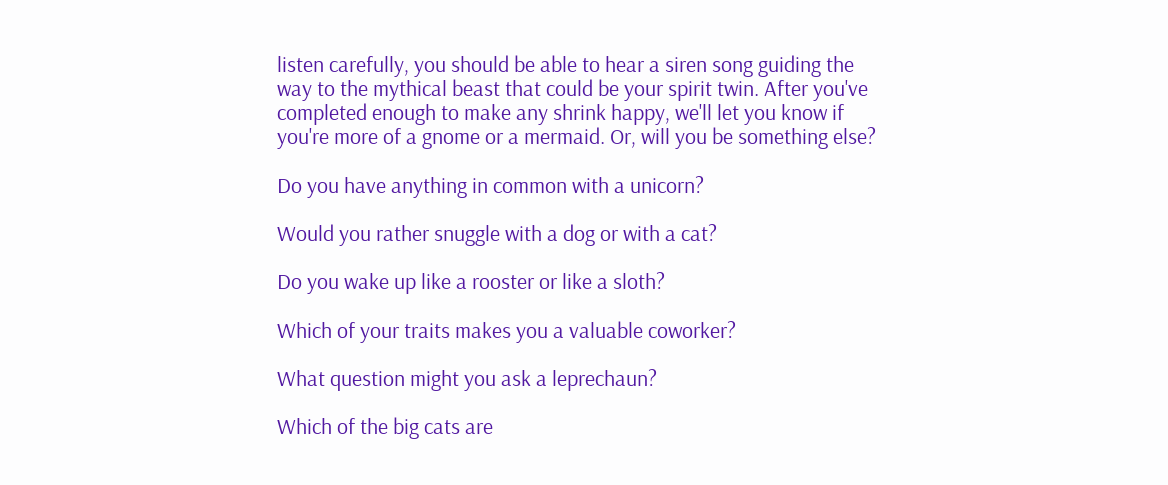listen carefully, you should be able to hear a siren song guiding the way to the mythical beast that could be your spirit twin. After you've completed enough to make any shrink happy, we'll let you know if you're more of a gnome or a mermaid. Or, will you be something else?

Do you have anything in common with a unicorn?

Would you rather snuggle with a dog or with a cat?

Do you wake up like a rooster or like a sloth?

Which of your traits makes you a valuable coworker?

What question might you ask a leprechaun?

Which of the big cats are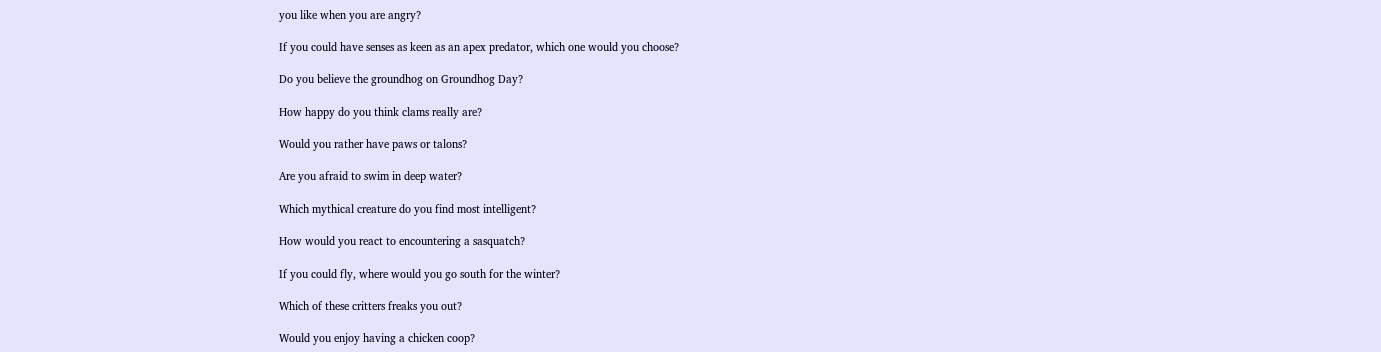you like when you are angry?

If you could have senses as keen as an apex predator, which one would you choose?

Do you believe the groundhog on Groundhog Day?

How happy do you think clams really are?

Would you rather have paws or talons?

Are you afraid to swim in deep water?

Which mythical creature do you find most intelligent?

How would you react to encountering a sasquatch?

If you could fly, where would you go south for the winter?

Which of these critters freaks you out?

Would you enjoy having a chicken coop?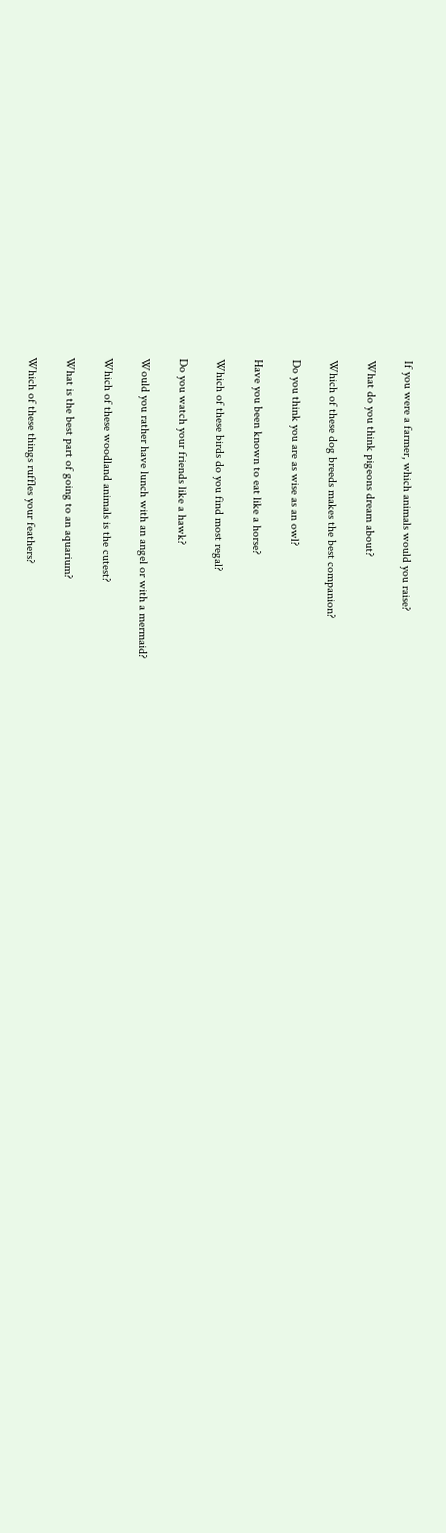If you were a farmer, which animals would you raise?

What do you think pigeons dream about?

Which of these dog breeds makes the best companion?

Do you think you are as wise as an owl?

Have you been known to eat like a horse?

Which of these birds do you find most regal?

Do you watch your friends like a hawk?

Would you rather have lunch with an angel or with a mermaid?

Which of these woodland animals is the cutest?

What is the best part of going to an aquarium?

Which of these things ruffles your feathers?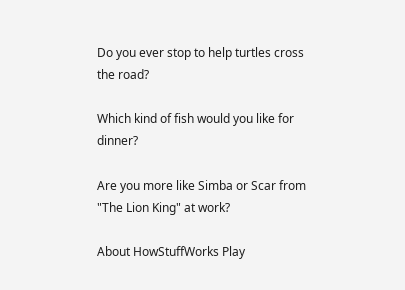Do you ever stop to help turtles cross the road?

Which kind of fish would you like for dinner?

Are you more like Simba or Scar from "The Lion King" at work?

About HowStuffWorks Play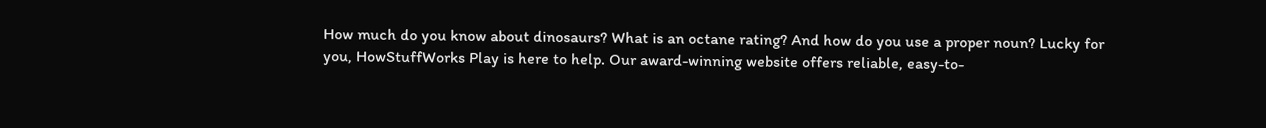How much do you know about dinosaurs? What is an octane rating? And how do you use a proper noun? Lucky for you, HowStuffWorks Play is here to help. Our award-winning website offers reliable, easy-to-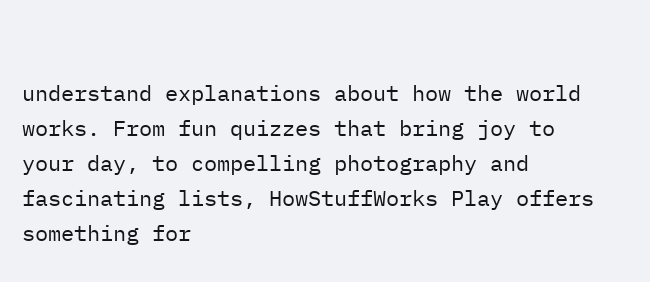understand explanations about how the world works. From fun quizzes that bring joy to your day, to compelling photography and fascinating lists, HowStuffWorks Play offers something for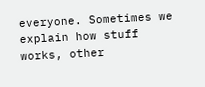everyone. Sometimes we explain how stuff works, other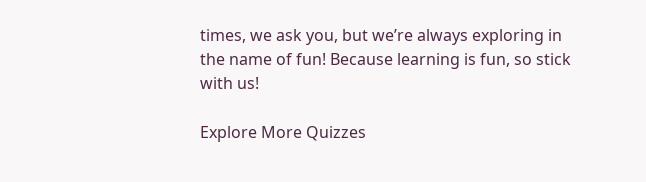times, we ask you, but we’re always exploring in the name of fun! Because learning is fun, so stick with us!

Explore More Quizzes